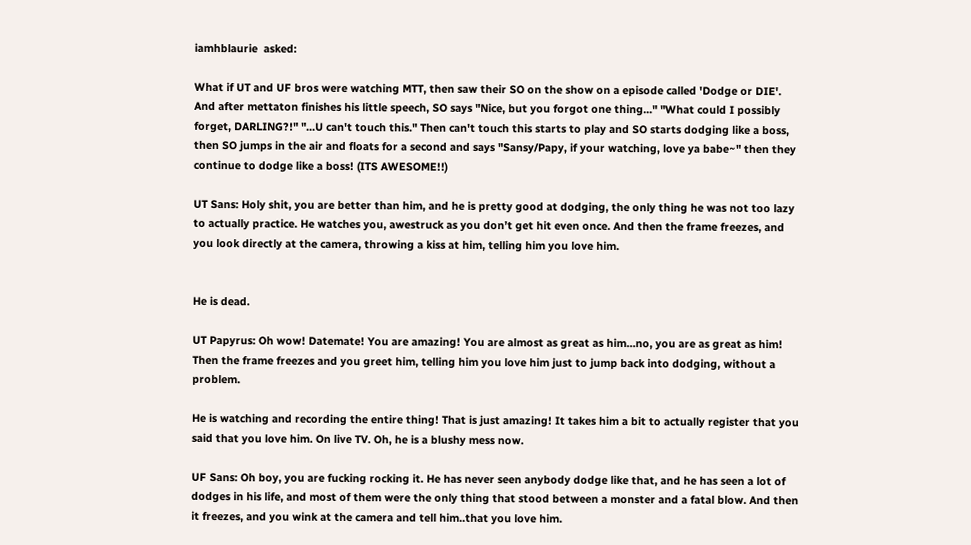iamhblaurie  asked:

What if UT and UF bros were watching MTT, then saw their SO on the show on a episode called 'Dodge or DIE'. And after mettaton finishes his little speech, SO says "Nice, but you forgot one thing..." "What could I possibly forget, DARLING?!" "...U can't touch this." Then can't touch this starts to play and SO starts dodging like a boss, then SO jumps in the air and floats for a second and says "Sansy/Papy, if your watching, love ya babe~" then they continue to dodge like a boss! (ITS AWESOME!!)

UT Sans: Holy shit, you are better than him, and he is pretty good at dodging, the only thing he was not too lazy to actually practice. He watches you, awestruck as you don’t get hit even once. And then the frame freezes, and you look directly at the camera, throwing a kiss at him, telling him you love him.


He is dead.

UT Papyrus: Oh wow! Datemate! You are amazing! You are almost as great as him…no, you are as great as him! Then the frame freezes and you greet him, telling him you love him just to jump back into dodging, without a problem.

He is watching and recording the entire thing! That is just amazing! It takes him a bit to actually register that you said that you love him. On live TV. Oh, he is a blushy mess now.

UF Sans: Oh boy, you are fucking rocking it. He has never seen anybody dodge like that, and he has seen a lot of dodges in his life, and most of them were the only thing that stood between a monster and a fatal blow. And then it freezes, and you wink at the camera and tell him..that you love him.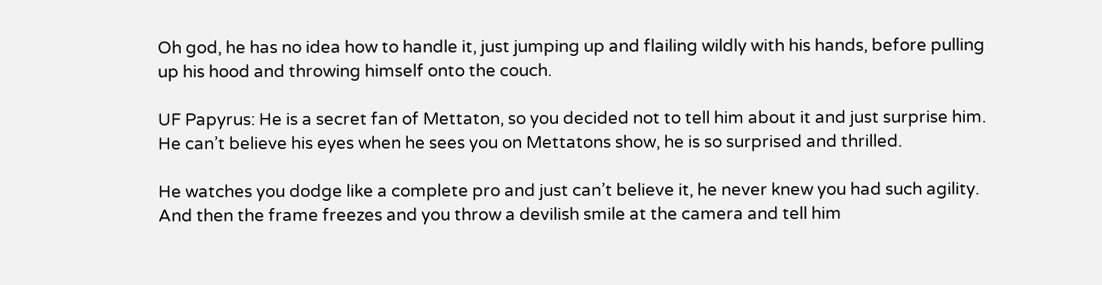Oh god, he has no idea how to handle it, just jumping up and flailing wildly with his hands, before pulling up his hood and throwing himself onto the couch.

UF Papyrus: He is a secret fan of Mettaton, so you decided not to tell him about it and just surprise him. He can’t believe his eyes when he sees you on Mettatons show, he is so surprised and thrilled.

He watches you dodge like a complete pro and just can’t believe it, he never knew you had such agility. And then the frame freezes and you throw a devilish smile at the camera and tell him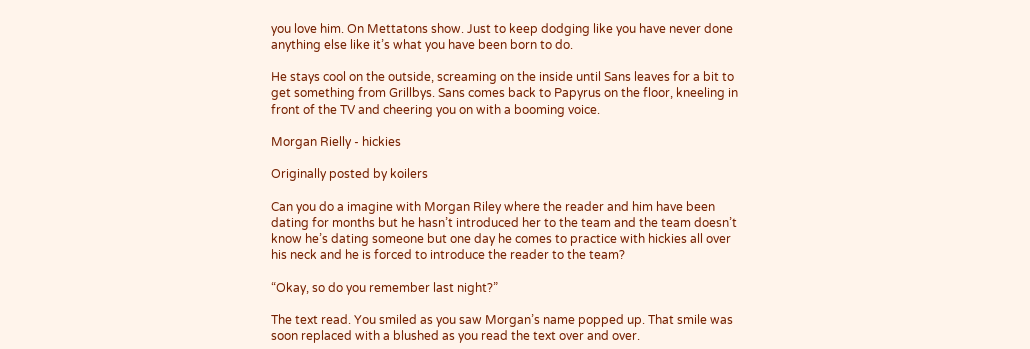you love him. On Mettatons show. Just to keep dodging like you have never done anything else like it’s what you have been born to do.

He stays cool on the outside, screaming on the inside until Sans leaves for a bit to get something from Grillbys. Sans comes back to Papyrus on the floor, kneeling in front of the TV and cheering you on with a booming voice.

Morgan Rielly - hickies

Originally posted by koilers

Can you do a imagine with Morgan Riley where the reader and him have been dating for months but he hasn’t introduced her to the team and the team doesn’t know he’s dating someone but one day he comes to practice with hickies all over his neck and he is forced to introduce the reader to the team?

“Okay, so do you remember last night?”

The text read. You smiled as you saw Morgan’s name popped up. That smile was soon replaced with a blushed as you read the text over and over.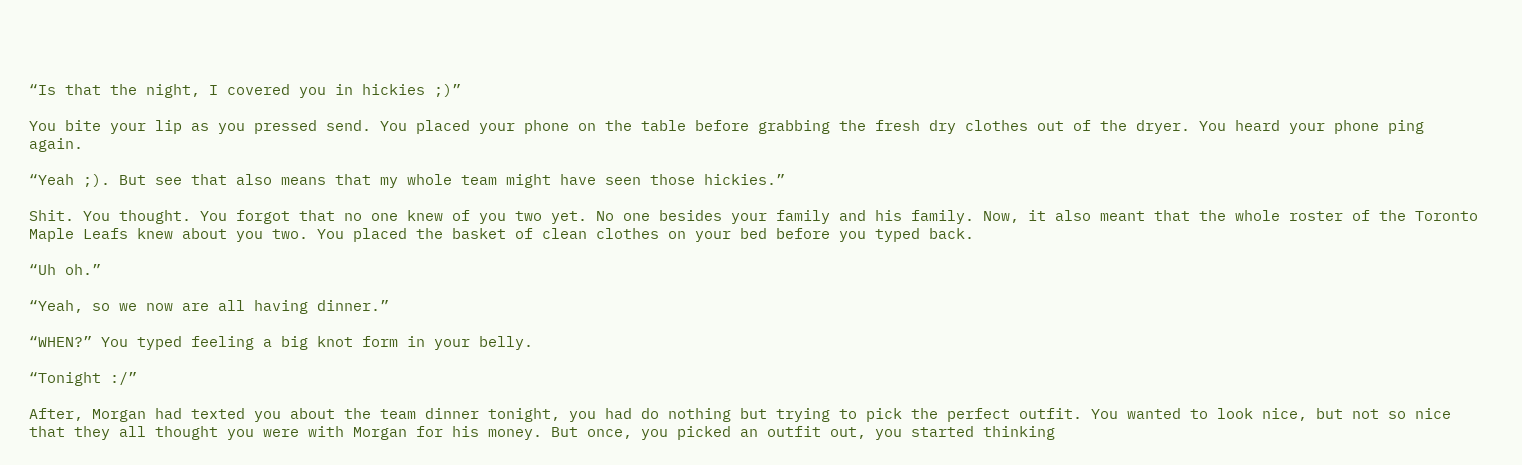“Is that the night, I covered you in hickies ;)”

You bite your lip as you pressed send. You placed your phone on the table before grabbing the fresh dry clothes out of the dryer. You heard your phone ping again.

“Yeah ;). But see that also means that my whole team might have seen those hickies.”

Shit. You thought. You forgot that no one knew of you two yet. No one besides your family and his family. Now, it also meant that the whole roster of the Toronto Maple Leafs knew about you two. You placed the basket of clean clothes on your bed before you typed back.

“Uh oh.”

“Yeah, so we now are all having dinner.”

“WHEN?” You typed feeling a big knot form in your belly.

“Tonight :/”

After, Morgan had texted you about the team dinner tonight, you had do nothing but trying to pick the perfect outfit. You wanted to look nice, but not so nice that they all thought you were with Morgan for his money. But once, you picked an outfit out, you started thinking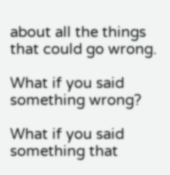about all the things that could go wrong.

What if you said something wrong?

What if you said something that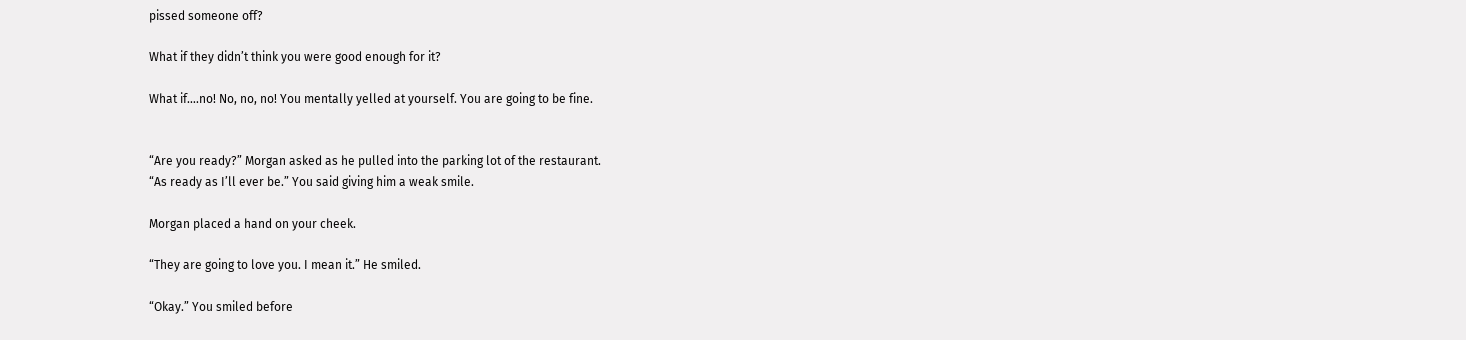pissed someone off?

What if they didn’t think you were good enough for it?

What if….no! No, no, no! You mentally yelled at yourself. You are going to be fine.


“Are you ready?” Morgan asked as he pulled into the parking lot of the restaurant.
“As ready as I’ll ever be.” You said giving him a weak smile.

Morgan placed a hand on your cheek.

“They are going to love you. I mean it.” He smiled.

“Okay.” You smiled before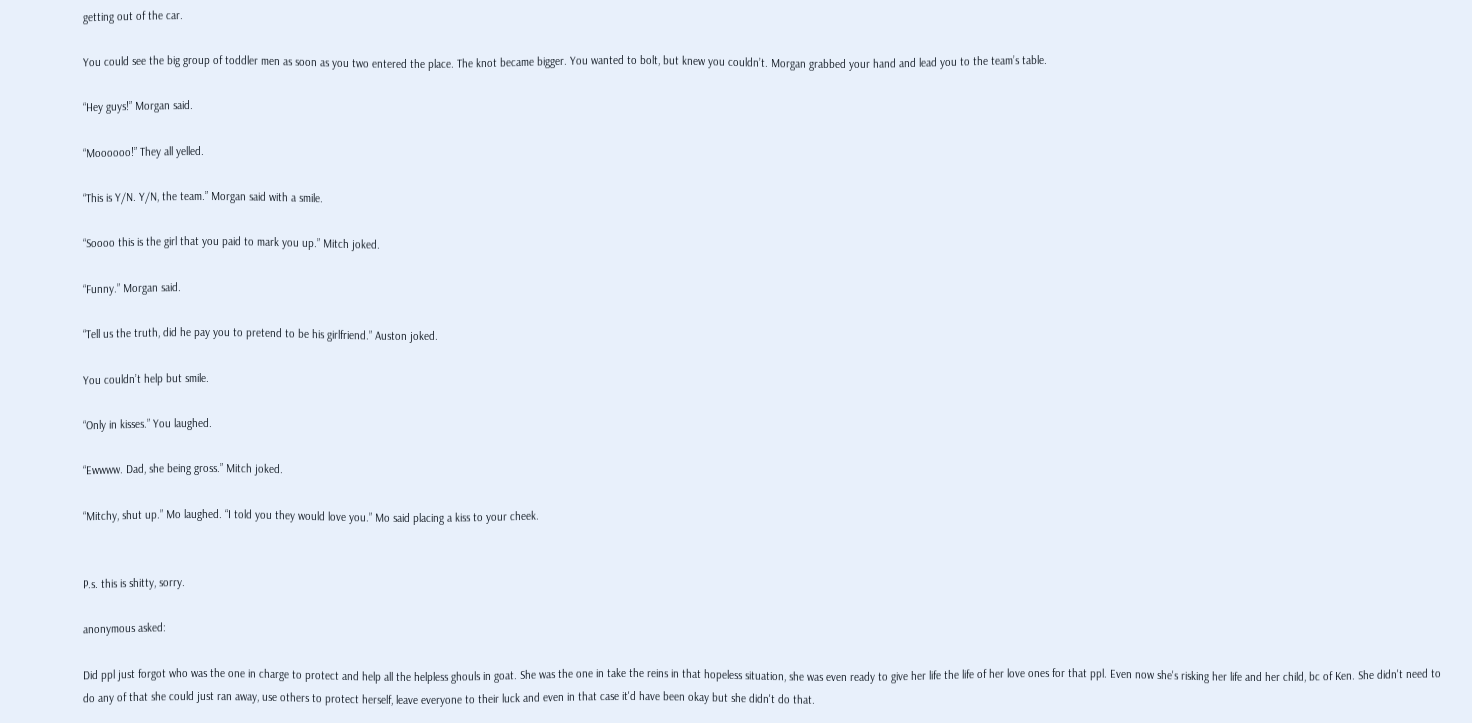getting out of the car.

You could see the big group of toddler men as soon as you two entered the place. The knot became bigger. You wanted to bolt, but knew you couldn’t. Morgan grabbed your hand and lead you to the team’s table.

“Hey guys!” Morgan said.

“Moooooo!” They all yelled.

“This is Y/N. Y/N, the team.” Morgan said with a smile.

“Soooo this is the girl that you paid to mark you up.” Mitch joked.

“Funny.” Morgan said.

“Tell us the truth, did he pay you to pretend to be his girlfriend.” Auston joked.

You couldn’t help but smile.

“Only in kisses.” You laughed.

“Ewwww. Dad, she being gross.” Mitch joked.

“Mitchy, shut up.” Mo laughed. “I told you they would love you.” Mo said placing a kiss to your cheek.


P.s. this is shitty, sorry.

anonymous asked:

Did ppl just forgot who was the one in charge to protect and help all the helpless ghouls in goat. She was the one in take the reins in that hopeless situation, she was even ready to give her life the life of her love ones for that ppl. Even now she's risking her life and her child, bc of Ken. She didn't need to do any of that she could just ran away, use others to protect herself, leave everyone to their luck and even in that case it'd have been okay but she didn't do that.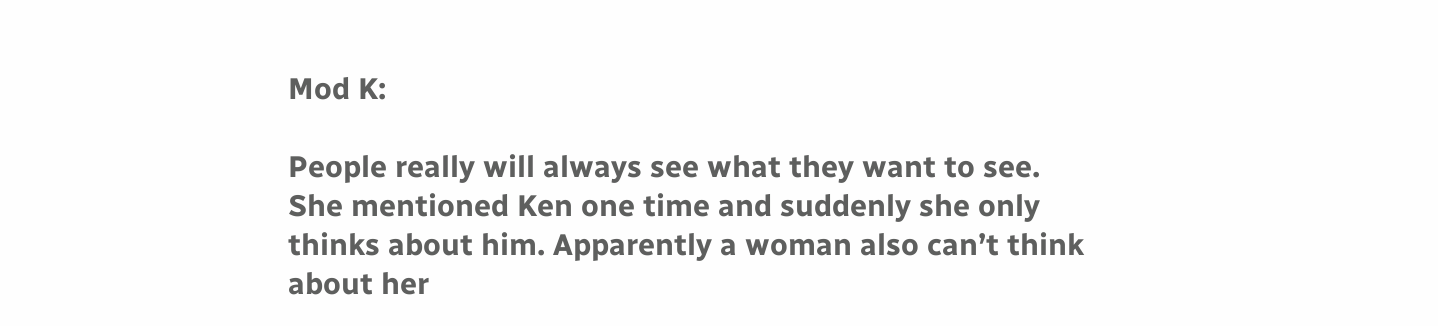Mod K:

People really will always see what they want to see. She mentioned Ken one time and suddenly she only thinks about him. Apparently a woman also can’t think about her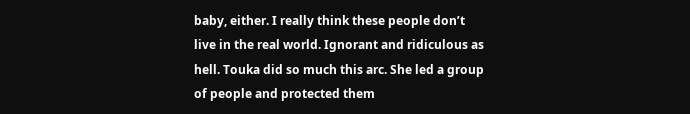baby, either. I really think these people don’t live in the real world. Ignorant and ridiculous as hell. Touka did so much this arc. She led a group of people and protected them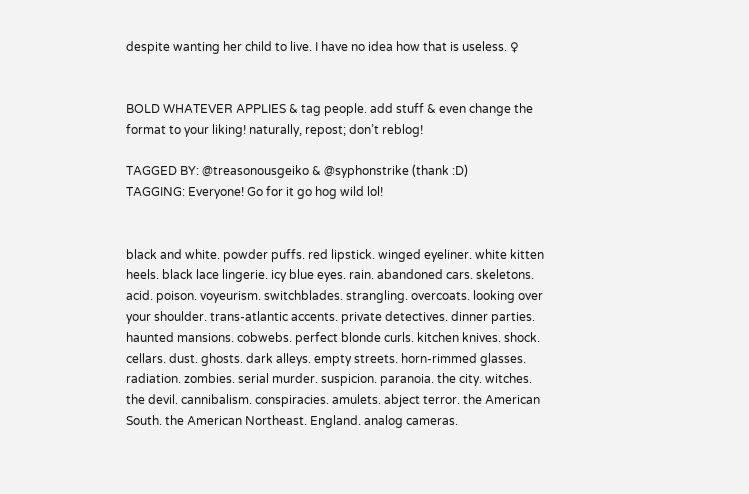despite wanting her child to live. I have no idea how that is useless. ♀


BOLD WHATEVER APPLIES & tag people. add stuff & even change the format to your liking! naturally, repost; don’t reblog!

TAGGED BY: @treasonousgeiko & @syphonstrike (thank :D)
TAGGING: Everyone! Go for it go hog wild lol!


black and white. powder puffs. red lipstick. winged eyeliner. white kitten heels. black lace lingerie. icy blue eyes. rain. abandoned cars. skeletons. acid. poison. voyeurism. switchblades. strangling. overcoats. looking over your shoulder. trans-atlantic accents. private detectives. dinner parties. haunted mansions. cobwebs. perfect blonde curls. kitchen knives. shock. cellars. dust. ghosts. dark alleys. empty streets. horn-rimmed glasses. radiation. zombies. serial murder. suspicion. paranoia. the city. witches. the devil. cannibalism. conspiracies. amulets. abject terror. the American South. the American Northeast. England. analog cameras.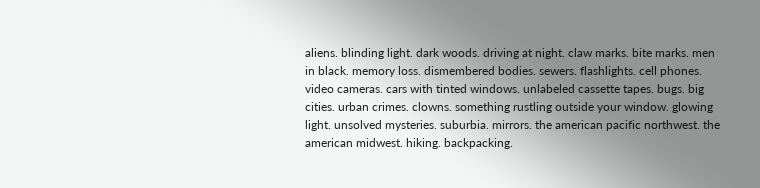aliens. blinding light. dark woods. driving at night. claw marks. bite marks. men in black. memory loss. dismembered bodies. sewers. flashlights. cell phones. video cameras. cars with tinted windows. unlabeled cassette tapes. bugs. big cities. urban crimes. clowns. something rustling outside your window. glowing light. unsolved mysteries. suburbia. mirrors. the american pacific northwest. the american midwest. hiking. backpacking.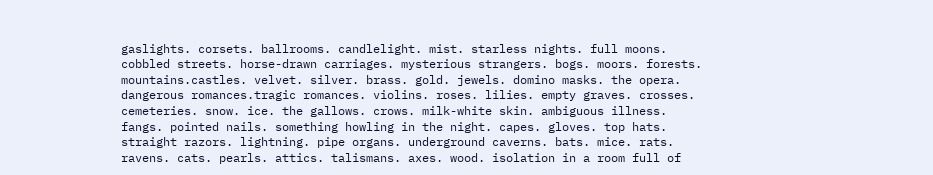gaslights. corsets. ballrooms. candlelight. mist. starless nights. full moons. cobbled streets. horse-drawn carriages. mysterious strangers. bogs. moors. forests. mountains.castles. velvet. silver. brass. gold. jewels. domino masks. the opera. dangerous romances.tragic romances. violins. roses. lilies. empty graves. crosses. cemeteries. snow. ice. the gallows. crows. milk-white skin. ambiguous illness. fangs. pointed nails. something howling in the night. capes. gloves. top hats. straight razors. lightning. pipe organs. underground caverns. bats. mice. rats. ravens. cats. pearls. attics. talismans. axes. wood. isolation in a room full of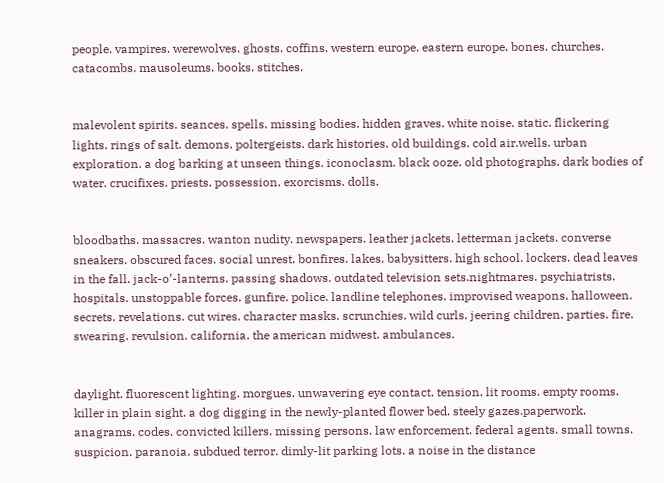people. vampires. werewolves. ghosts. coffins. western europe. eastern europe. bones. churches. catacombs. mausoleums. books. stitches.


malevolent spirits. seances. spells. missing bodies. hidden graves. white noise. static. flickering lights. rings of salt. demons. poltergeists. dark histories. old buildings. cold air.wells. urban exploration. a dog barking at unseen things. iconoclasm. black ooze. old photographs. dark bodies of water. crucifixes. priests. possession. exorcisms. dolls.


bloodbaths. massacres. wanton nudity. newspapers. leather jackets. letterman jackets. converse sneakers. obscured faces. social unrest. bonfires. lakes. babysitters. high school. lockers. dead leaves in the fall. jack-o’-lanterns. passing shadows. outdated television sets.nightmares. psychiatrists. hospitals. unstoppable forces. gunfire. police. landline telephones. improvised weapons. halloween. secrets. revelations. cut wires. character masks. scrunchies. wild curls. jeering children. parties. fire. swearing. revulsion. california. the american midwest. ambulances.


daylight. fluorescent lighting. morgues. unwavering eye contact. tension. lit rooms. empty rooms. killer in plain sight. a dog digging in the newly-planted flower bed. steely gazes.paperwork. anagrams. codes. convicted killers. missing persons. law enforcement. federal agents. small towns. suspicion. paranoia. subdued terror. dimly-lit parking lots. a noise in the distance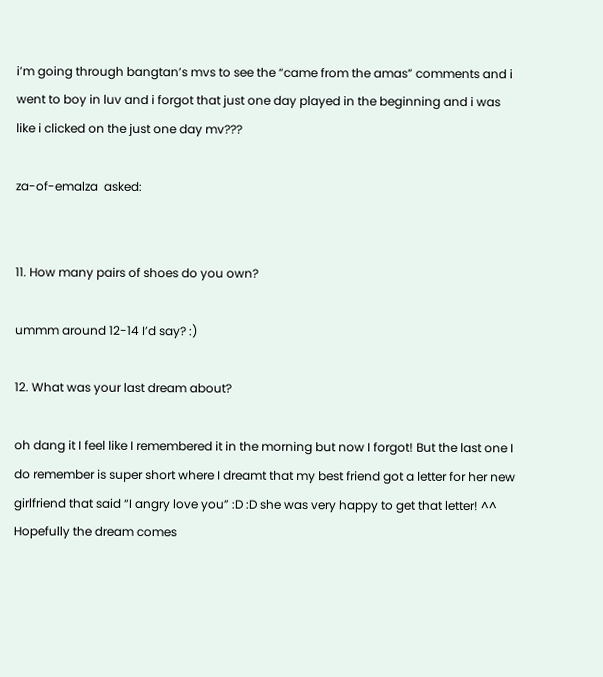i’m going through bangtan’s mvs to see the “came from the amas” comments and i went to boy in luv and i forgot that just one day played in the beginning and i was like i clicked on the just one day mv???

za-of-emalza  asked:


11. How many pairs of shoes do you own?

ummm around 12-14 I’d say? :)

12. What was your last dream about?

oh dang it I feel like I remembered it in the morning but now I forgot! But the last one I do remember is super short where I dreamt that my best friend got a letter for her new girlfriend that said “I angry love you” :D :D she was very happy to get that letter! ^^ Hopefully the dream comes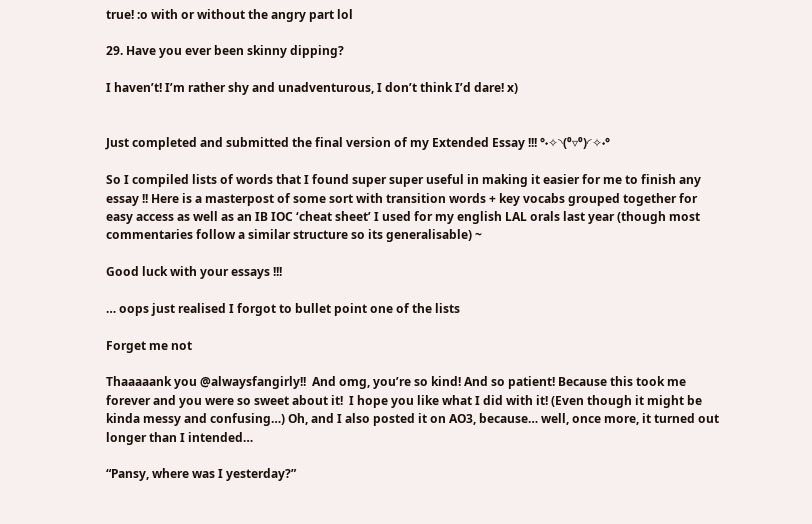true! :o with or without the angry part lol

29. Have you ever been skinny dipping?

I haven’t! I’m rather shy and unadventurous, I don’t think I’d dare! x)


Just completed and submitted the final version of my Extended Essay !!! °˖✧◝(⁰▿⁰)◜✧˖°

So I compiled lists of words that I found super super useful in making it easier for me to finish any essay !! Here is a masterpost of some sort with transition words + key vocabs grouped together for easy access as well as an IB IOC ‘cheat sheet’ I used for my english LAL orals last year (though most commentaries follow a similar structure so its generalisable) ~

Good luck with your essays !!!

… oops just realised I forgot to bullet point one of the lists

Forget me not

Thaaaaank you @alwaysfangirly!!  And omg, you’re so kind! And so patient! Because this took me forever and you were so sweet about it!  I hope you like what I did with it! (Even though it might be kinda messy and confusing…) Oh, and I also posted it on AO3, because… well, once more, it turned out longer than I intended…

“Pansy, where was I yesterday?”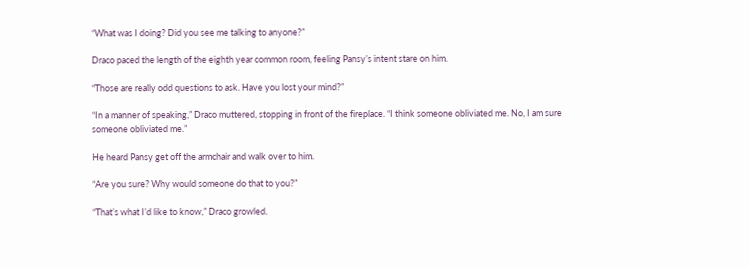“What was I doing? Did you see me talking to anyone?”

Draco paced the length of the eighth year common room, feeling Pansy’s intent stare on him.

“Those are really odd questions to ask. Have you lost your mind?”

“In a manner of speaking,” Draco muttered, stopping in front of the fireplace. “I think someone obliviated me. No, I am sure someone obliviated me.”

He heard Pansy get off the armchair and walk over to him.

“Are you sure? Why would someone do that to you?”

“That’s what I’d like to know,” Draco growled.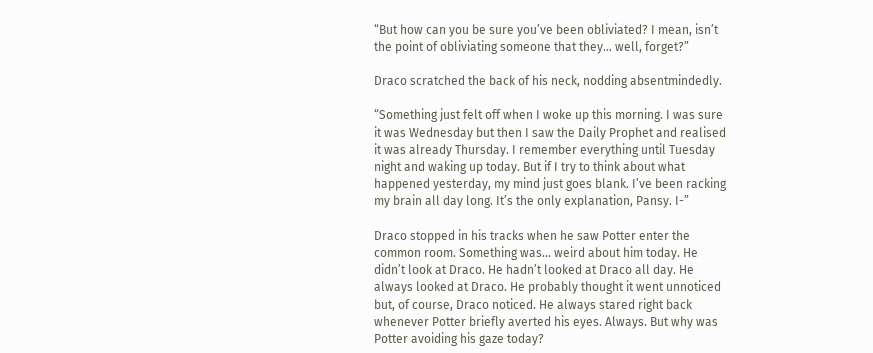“But how can you be sure you’ve been obliviated? I mean, isn’t the point of obliviating someone that they… well, forget?”

Draco scratched the back of his neck, nodding absentmindedly.

“Something just felt off when I woke up this morning. I was sure it was Wednesday but then I saw the Daily Prophet and realised it was already Thursday. I remember everything until Tuesday night and waking up today. But if I try to think about what happened yesterday, my mind just goes blank. I’ve been racking my brain all day long. It’s the only explanation, Pansy. I-”

Draco stopped in his tracks when he saw Potter enter the common room. Something was… weird about him today. He didn’t look at Draco. He hadn’t looked at Draco all day. He always looked at Draco. He probably thought it went unnoticed but, of course, Draco noticed. He always stared right back whenever Potter briefly averted his eyes. Always. But why was Potter avoiding his gaze today?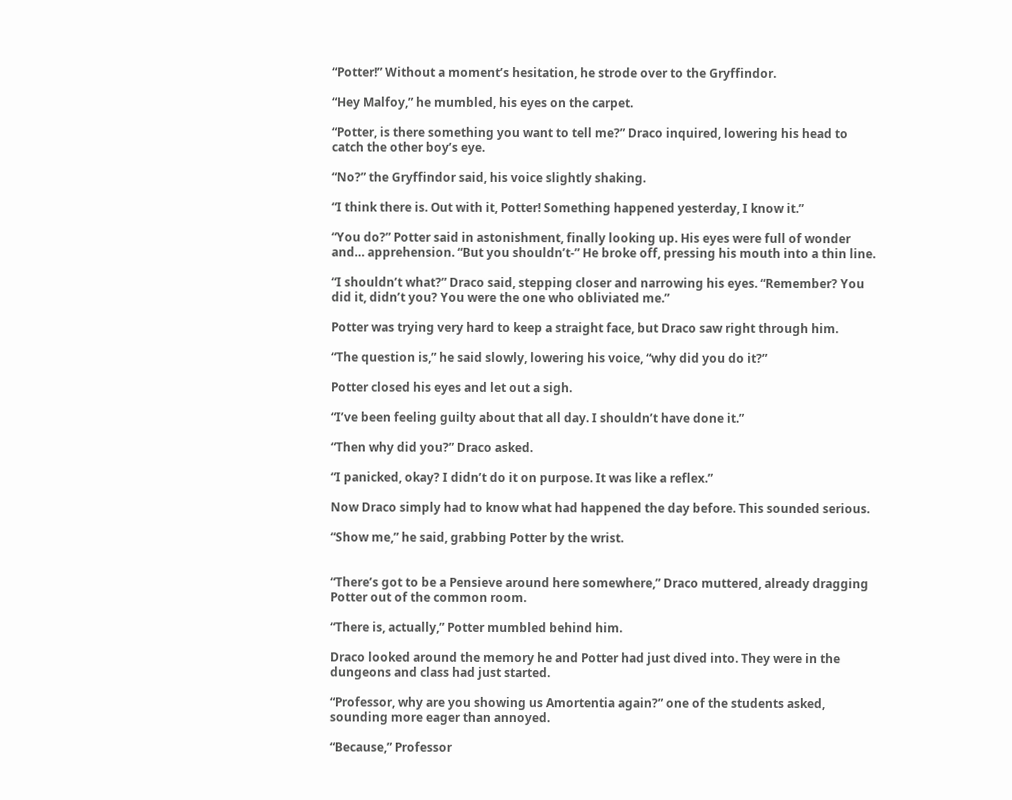“Potter!” Without a moment’s hesitation, he strode over to the Gryffindor.

“Hey Malfoy,” he mumbled, his eyes on the carpet.

“Potter, is there something you want to tell me?” Draco inquired, lowering his head to catch the other boy’s eye.

“No?” the Gryffindor said, his voice slightly shaking.

“I think there is. Out with it, Potter! Something happened yesterday, I know it.”

“You do?” Potter said in astonishment, finally looking up. His eyes were full of wonder and… apprehension. “But you shouldn’t-” He broke off, pressing his mouth into a thin line.

“I shouldn’t what?” Draco said, stepping closer and narrowing his eyes. “Remember? You did it, didn’t you? You were the one who obliviated me.”

Potter was trying very hard to keep a straight face, but Draco saw right through him.

“The question is,” he said slowly, lowering his voice, “why did you do it?”

Potter closed his eyes and let out a sigh.

“I’ve been feeling guilty about that all day. I shouldn’t have done it.”

“Then why did you?” Draco asked.

“I panicked, okay? I didn’t do it on purpose. It was like a reflex.”

Now Draco simply had to know what had happened the day before. This sounded serious.

“Show me,” he said, grabbing Potter by the wrist.


“There’s got to be a Pensieve around here somewhere,” Draco muttered, already dragging Potter out of the common room.

“There is, actually,” Potter mumbled behind him.

Draco looked around the memory he and Potter had just dived into. They were in the dungeons and class had just started.

“Professor, why are you showing us Amortentia again?” one of the students asked, sounding more eager than annoyed.

“Because,” Professor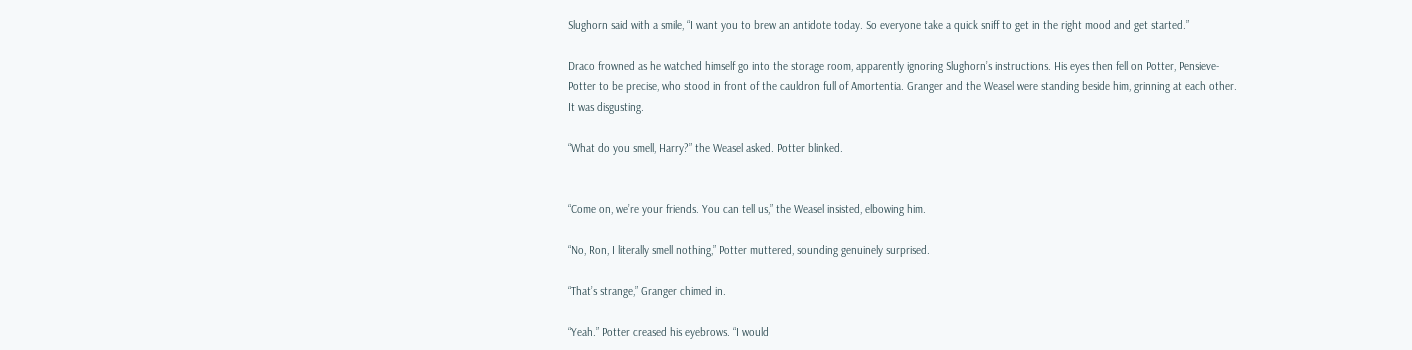Slughorn said with a smile, “I want you to brew an antidote today. So everyone take a quick sniff to get in the right mood and get started.”

Draco frowned as he watched himself go into the storage room, apparently ignoring Slughorn’s instructions. His eyes then fell on Potter, Pensieve-Potter to be precise, who stood in front of the cauldron full of Amortentia. Granger and the Weasel were standing beside him, grinning at each other. It was disgusting.

“What do you smell, Harry?” the Weasel asked. Potter blinked.


“Come on, we’re your friends. You can tell us,” the Weasel insisted, elbowing him.

“No, Ron, I literally smell nothing,” Potter muttered, sounding genuinely surprised.

“That’s strange,” Granger chimed in.

“Yeah.” Potter creased his eyebrows. “I would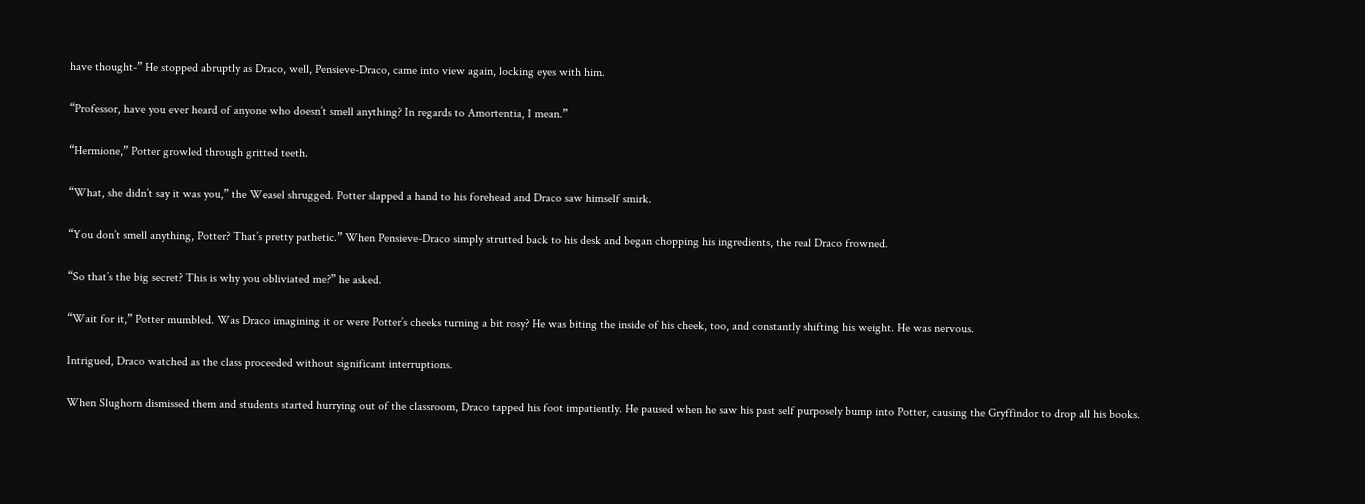have thought-” He stopped abruptly as Draco, well, Pensieve-Draco, came into view again, locking eyes with him.

“Professor, have you ever heard of anyone who doesn’t smell anything? In regards to Amortentia, I mean.”

“Hermione,” Potter growled through gritted teeth.

“What, she didn’t say it was you,” the Weasel shrugged. Potter slapped a hand to his forehead and Draco saw himself smirk.

“You don’t smell anything, Potter? That’s pretty pathetic.” When Pensieve-Draco simply strutted back to his desk and began chopping his ingredients, the real Draco frowned.

“So that’s the big secret? This is why you obliviated me?” he asked.

“Wait for it,” Potter mumbled. Was Draco imagining it or were Potter’s cheeks turning a bit rosy? He was biting the inside of his cheek, too, and constantly shifting his weight. He was nervous.

Intrigued, Draco watched as the class proceeded without significant interruptions.

When Slughorn dismissed them and students started hurrying out of the classroom, Draco tapped his foot impatiently. He paused when he saw his past self purposely bump into Potter, causing the Gryffindor to drop all his books.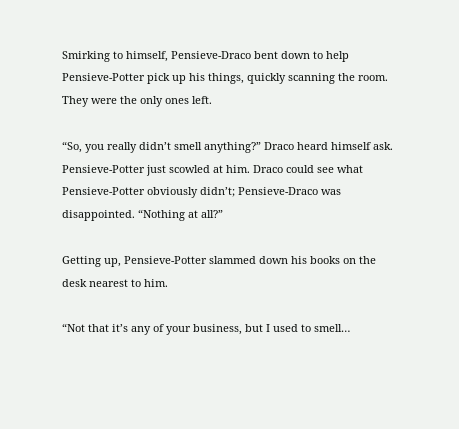Smirking to himself, Pensieve-Draco bent down to help Pensieve-Potter pick up his things, quickly scanning the room. They were the only ones left.

“So, you really didn’t smell anything?” Draco heard himself ask. Pensieve-Potter just scowled at him. Draco could see what Pensieve-Potter obviously didn’t; Pensieve-Draco was disappointed. “Nothing at all?”

Getting up, Pensieve-Potter slammed down his books on the desk nearest to him.

“Not that it’s any of your business, but I used to smell…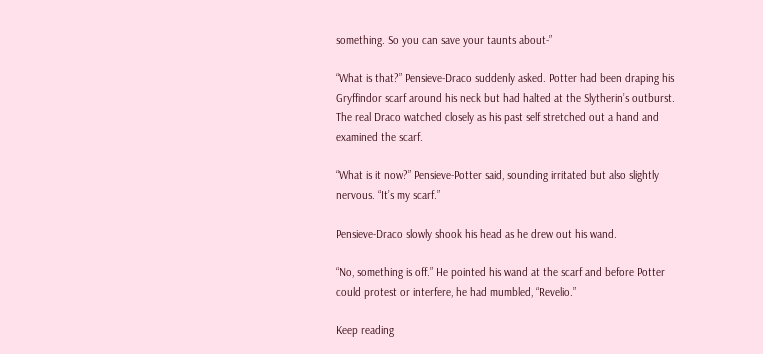something. So you can save your taunts about-”

“What is that?” Pensieve-Draco suddenly asked. Potter had been draping his Gryffindor scarf around his neck but had halted at the Slytherin’s outburst. The real Draco watched closely as his past self stretched out a hand and examined the scarf.

“What is it now?” Pensieve-Potter said, sounding irritated but also slightly nervous. “It’s my scarf.”

Pensieve-Draco slowly shook his head as he drew out his wand.

“No, something is off.” He pointed his wand at the scarf and before Potter could protest or interfere, he had mumbled, “Revelio.”

Keep reading